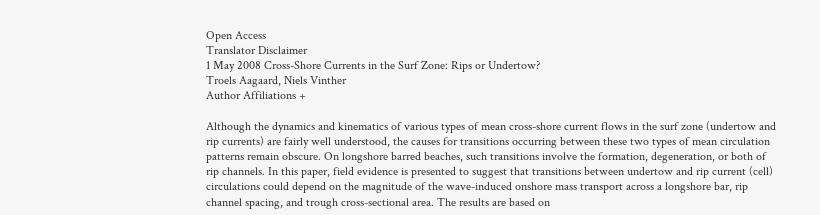Open Access
Translator Disclaimer
1 May 2008 Cross-Shore Currents in the Surf Zone: Rips or Undertow?
Troels Aagaard, Niels Vinther
Author Affiliations +

Although the dynamics and kinematics of various types of mean cross-shore current flows in the surf zone (undertow and rip currents) are fairly well understood, the causes for transitions occurring between these two types of mean circulation patterns remain obscure. On longshore barred beaches, such transitions involve the formation, degeneration, or both of rip channels. In this paper, field evidence is presented to suggest that transitions between undertow and rip current (cell) circulations could depend on the magnitude of the wave-induced onshore mass transport across a longshore bar, rip channel spacing, and trough cross-sectional area. The results are based on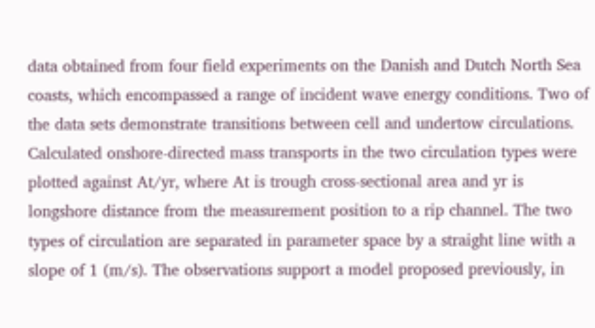data obtained from four field experiments on the Danish and Dutch North Sea coasts, which encompassed a range of incident wave energy conditions. Two of the data sets demonstrate transitions between cell and undertow circulations. Calculated onshore-directed mass transports in the two circulation types were plotted against At/yr, where At is trough cross-sectional area and yr is longshore distance from the measurement position to a rip channel. The two types of circulation are separated in parameter space by a straight line with a slope of 1 (m/s). The observations support a model proposed previously, in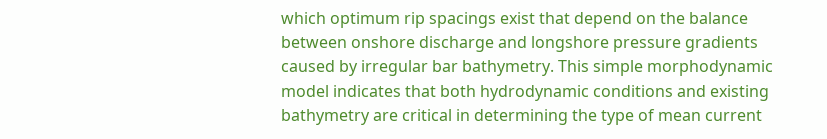which optimum rip spacings exist that depend on the balance between onshore discharge and longshore pressure gradients caused by irregular bar bathymetry. This simple morphodynamic model indicates that both hydrodynamic conditions and existing bathymetry are critical in determining the type of mean current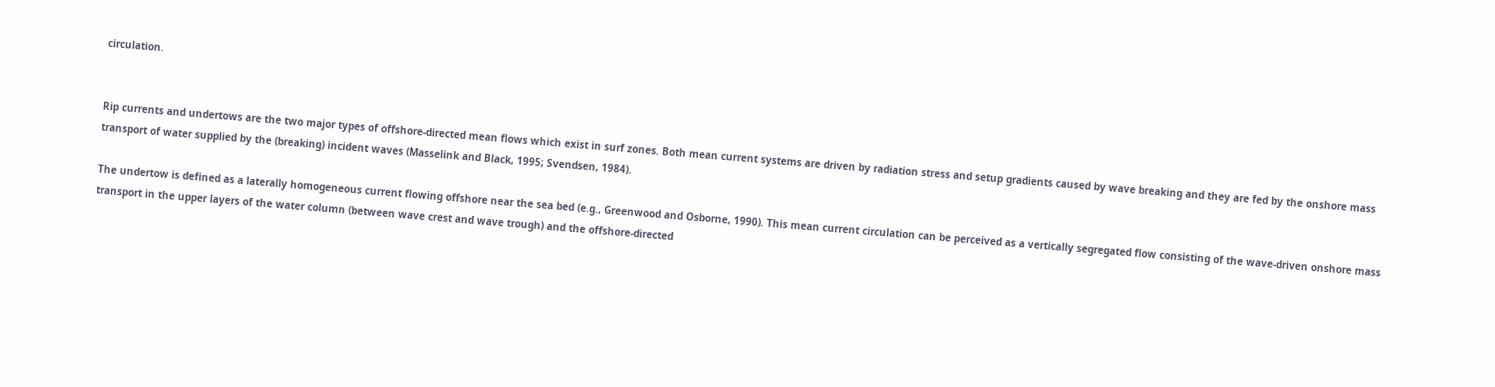circulation.


Rip currents and undertows are the two major types of offshore-directed mean flows which exist in surf zones. Both mean current systems are driven by radiation stress and setup gradients caused by wave breaking and they are fed by the onshore mass transport of water supplied by the (breaking) incident waves (Masselink and Black, 1995; Svendsen, 1984).

The undertow is defined as a laterally homogeneous current flowing offshore near the sea bed (e.g., Greenwood and Osborne, 1990). This mean current circulation can be perceived as a vertically segregated flow consisting of the wave-driven onshore mass transport in the upper layers of the water column (between wave crest and wave trough) and the offshore-directed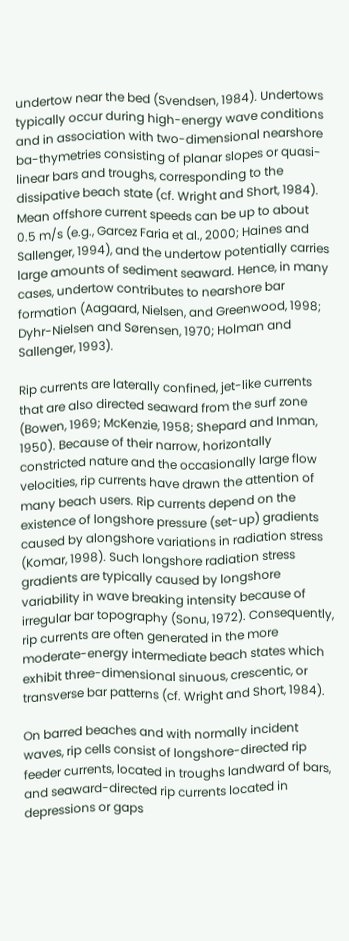undertow near the bed (Svendsen, 1984). Undertows typically occur during high-energy wave conditions and in association with two-dimensional nearshore ba-thymetries consisting of planar slopes or quasi-linear bars and troughs, corresponding to the dissipative beach state (cf. Wright and Short, 1984). Mean offshore current speeds can be up to about 0.5 m/s (e.g., Garcez Faria et al., 2000; Haines and Sallenger, 1994), and the undertow potentially carries large amounts of sediment seaward. Hence, in many cases, undertow contributes to nearshore bar formation (Aagaard, Nielsen, and Greenwood, 1998; Dyhr-Nielsen and Sørensen, 1970; Holman and Sallenger, 1993).

Rip currents are laterally confined, jet-like currents that are also directed seaward from the surf zone (Bowen, 1969; McKenzie, 1958; Shepard and Inman, 1950). Because of their narrow, horizontally constricted nature and the occasionally large flow velocities, rip currents have drawn the attention of many beach users. Rip currents depend on the existence of longshore pressure (set-up) gradients caused by alongshore variations in radiation stress (Komar, 1998). Such longshore radiation stress gradients are typically caused by longshore variability in wave breaking intensity because of irregular bar topography (Sonu, 1972). Consequently, rip currents are often generated in the more moderate-energy intermediate beach states which exhibit three-dimensional sinuous, crescentic, or transverse bar patterns (cf. Wright and Short, 1984).

On barred beaches and with normally incident waves, rip cells consist of longshore-directed rip feeder currents, located in troughs landward of bars, and seaward-directed rip currents located in depressions or gaps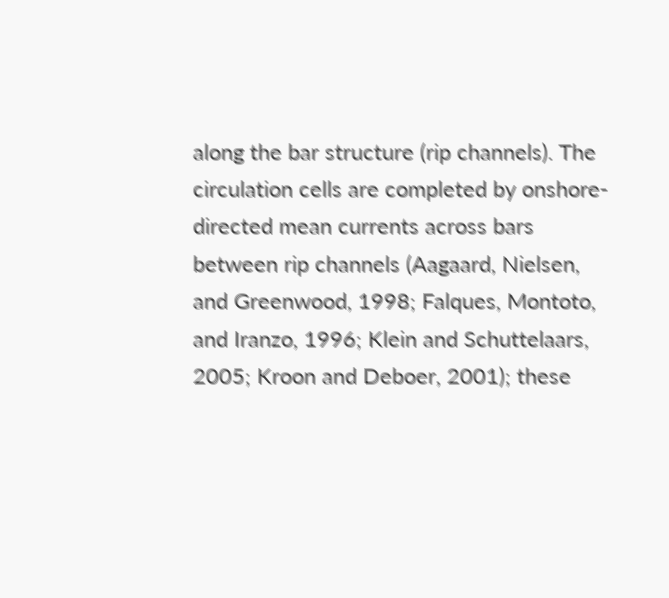along the bar structure (rip channels). The circulation cells are completed by onshore-directed mean currents across bars between rip channels (Aagaard, Nielsen, and Greenwood, 1998; Falques, Montoto, and Iranzo, 1996; Klein and Schuttelaars, 2005; Kroon and Deboer, 2001); these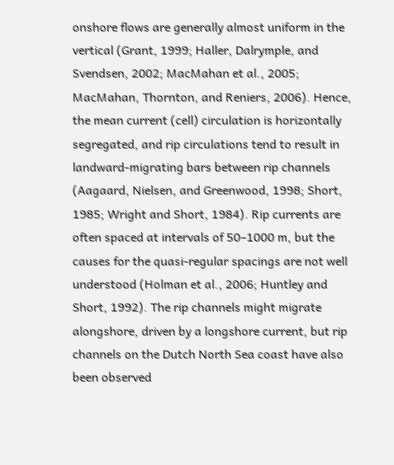onshore flows are generally almost uniform in the vertical (Grant, 1999; Haller, Dalrymple, and Svendsen, 2002; MacMahan et al., 2005; MacMahan, Thornton, and Reniers, 2006). Hence, the mean current (cell) circulation is horizontally segregated, and rip circulations tend to result in landward-migrating bars between rip channels (Aagaard, Nielsen, and Greenwood, 1998; Short, 1985; Wright and Short, 1984). Rip currents are often spaced at intervals of 50–1000 m, but the causes for the quasi-regular spacings are not well understood (Holman et al., 2006; Huntley and Short, 1992). The rip channels might migrate alongshore, driven by a longshore current, but rip channels on the Dutch North Sea coast have also been observed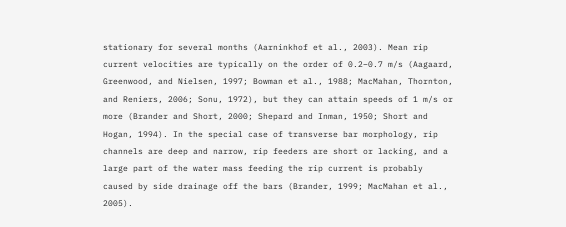stationary for several months (Aarninkhof et al., 2003). Mean rip current velocities are typically on the order of 0.2–0.7 m/s (Aagaard, Greenwood, and Nielsen, 1997; Bowman et al., 1988; MacMahan, Thornton, and Reniers, 2006; Sonu, 1972), but they can attain speeds of 1 m/s or more (Brander and Short, 2000; Shepard and Inman, 1950; Short and Hogan, 1994). In the special case of transverse bar morphology, rip channels are deep and narrow, rip feeders are short or lacking, and a large part of the water mass feeding the rip current is probably caused by side drainage off the bars (Brander, 1999; MacMahan et al., 2005).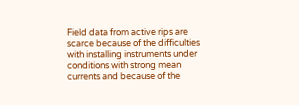Field data from active rips are scarce because of the difficulties with installing instruments under conditions with strong mean currents and because of the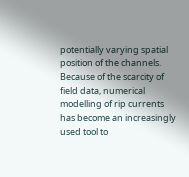potentially varying spatial position of the channels. Because of the scarcity of field data, numerical modelling of rip currents has become an increasingly used tool to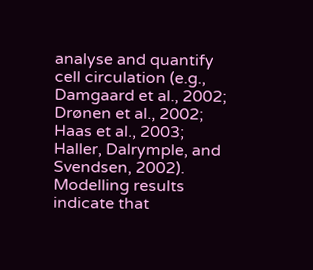analyse and quantify cell circulation (e.g., Damgaard et al., 2002; Drønen et al., 2002; Haas et al., 2003; Haller, Dalrymple, and Svendsen, 2002). Modelling results indicate that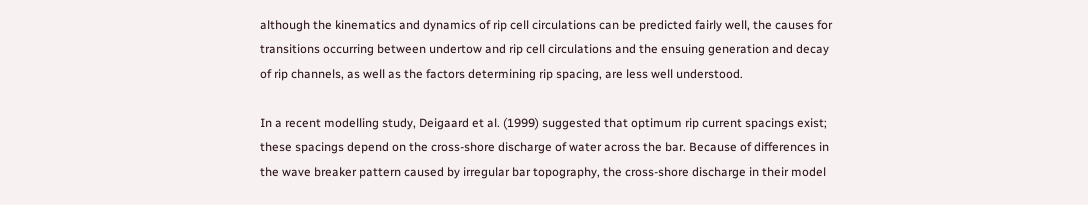although the kinematics and dynamics of rip cell circulations can be predicted fairly well, the causes for transitions occurring between undertow and rip cell circulations and the ensuing generation and decay of rip channels, as well as the factors determining rip spacing, are less well understood.

In a recent modelling study, Deigaard et al. (1999) suggested that optimum rip current spacings exist; these spacings depend on the cross-shore discharge of water across the bar. Because of differences in the wave breaker pattern caused by irregular bar topography, the cross-shore discharge in their model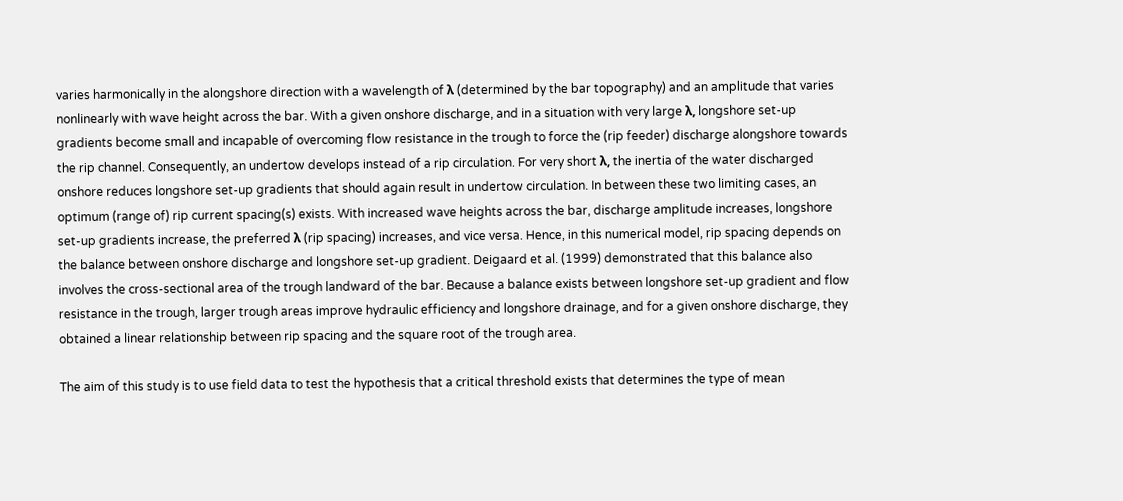varies harmonically in the alongshore direction with a wavelength of λ (determined by the bar topography) and an amplitude that varies nonlinearly with wave height across the bar. With a given onshore discharge, and in a situation with very large λ, longshore set-up gradients become small and incapable of overcoming flow resistance in the trough to force the (rip feeder) discharge alongshore towards the rip channel. Consequently, an undertow develops instead of a rip circulation. For very short λ, the inertia of the water discharged onshore reduces longshore set-up gradients that should again result in undertow circulation. In between these two limiting cases, an optimum (range of) rip current spacing(s) exists. With increased wave heights across the bar, discharge amplitude increases, longshore set-up gradients increase, the preferred λ (rip spacing) increases, and vice versa. Hence, in this numerical model, rip spacing depends on the balance between onshore discharge and longshore set-up gradient. Deigaard et al. (1999) demonstrated that this balance also involves the cross-sectional area of the trough landward of the bar. Because a balance exists between longshore set-up gradient and flow resistance in the trough, larger trough areas improve hydraulic efficiency and longshore drainage, and for a given onshore discharge, they obtained a linear relationship between rip spacing and the square root of the trough area.

The aim of this study is to use field data to test the hypothesis that a critical threshold exists that determines the type of mean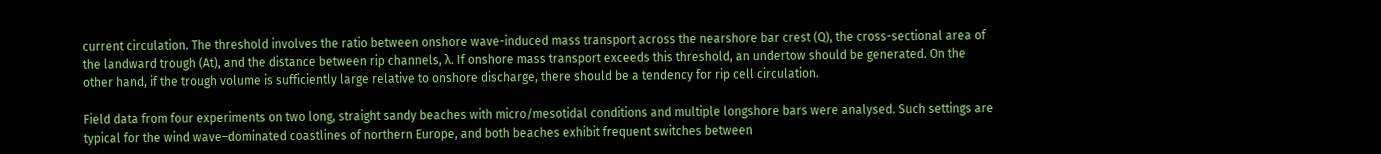current circulation. The threshold involves the ratio between onshore wave-induced mass transport across the nearshore bar crest (Q), the cross-sectional area of the landward trough (At), and the distance between rip channels, λ. If onshore mass transport exceeds this threshold, an undertow should be generated. On the other hand, if the trough volume is sufficiently large relative to onshore discharge, there should be a tendency for rip cell circulation.

Field data from four experiments on two long, straight sandy beaches with micro/mesotidal conditions and multiple longshore bars were analysed. Such settings are typical for the wind wave–dominated coastlines of northern Europe, and both beaches exhibit frequent switches between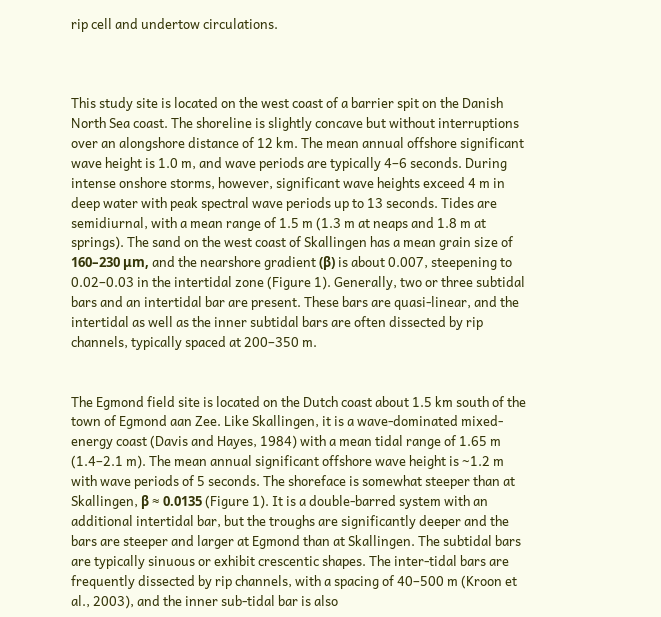rip cell and undertow circulations.



This study site is located on the west coast of a barrier spit on the Danish North Sea coast. The shoreline is slightly concave but without interruptions over an alongshore distance of 12 km. The mean annual offshore significant wave height is 1.0 m, and wave periods are typically 4–6 seconds. During intense onshore storms, however, significant wave heights exceed 4 m in deep water with peak spectral wave periods up to 13 seconds. Tides are semidiurnal, with a mean range of 1.5 m (1.3 m at neaps and 1.8 m at springs). The sand on the west coast of Skallingen has a mean grain size of 160–230 μm, and the nearshore gradient (β) is about 0.007, steepening to 0.02–0.03 in the intertidal zone (Figure 1). Generally, two or three subtidal bars and an intertidal bar are present. These bars are quasi-linear, and the intertidal as well as the inner subtidal bars are often dissected by rip channels, typically spaced at 200–350 m.


The Egmond field site is located on the Dutch coast about 1.5 km south of the town of Egmond aan Zee. Like Skallingen, it is a wave-dominated mixed-energy coast (Davis and Hayes, 1984) with a mean tidal range of 1.65 m (1.4–2.1 m). The mean annual significant offshore wave height is ∼1.2 m with wave periods of 5 seconds. The shoreface is somewhat steeper than at Skallingen, β ≈ 0.0135 (Figure 1). It is a double-barred system with an additional intertidal bar, but the troughs are significantly deeper and the bars are steeper and larger at Egmond than at Skallingen. The subtidal bars are typically sinuous or exhibit crescentic shapes. The inter-tidal bars are frequently dissected by rip channels, with a spacing of 40–500 m (Kroon et al., 2003), and the inner sub-tidal bar is also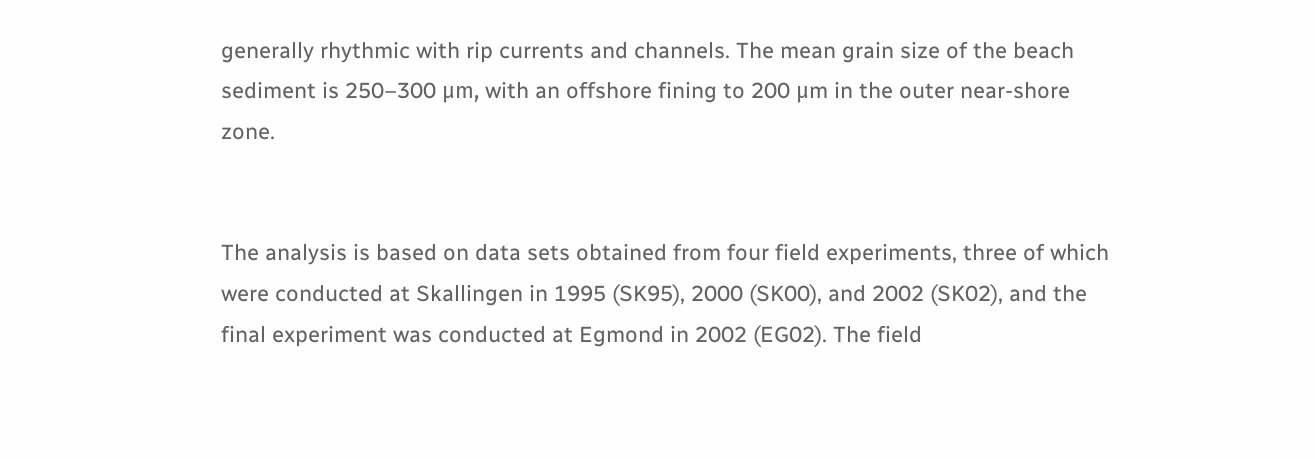generally rhythmic with rip currents and channels. The mean grain size of the beach sediment is 250–300 μm, with an offshore fining to 200 μm in the outer near-shore zone.


The analysis is based on data sets obtained from four field experiments, three of which were conducted at Skallingen in 1995 (SK95), 2000 (SK00), and 2002 (SK02), and the final experiment was conducted at Egmond in 2002 (EG02). The field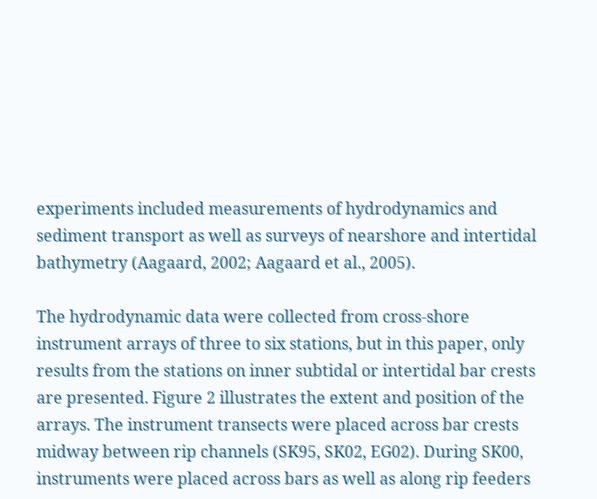experiments included measurements of hydrodynamics and sediment transport as well as surveys of nearshore and intertidal bathymetry (Aagaard, 2002; Aagaard et al., 2005).

The hydrodynamic data were collected from cross-shore instrument arrays of three to six stations, but in this paper, only results from the stations on inner subtidal or intertidal bar crests are presented. Figure 2 illustrates the extent and position of the arrays. The instrument transects were placed across bar crests midway between rip channels (SK95, SK02, EG02). During SK00, instruments were placed across bars as well as along rip feeders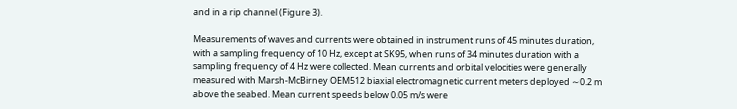and in a rip channel (Figure 3).

Measurements of waves and currents were obtained in instrument runs of 45 minutes duration, with a sampling frequency of 10 Hz, except at SK95, when runs of 34 minutes duration with a sampling frequency of 4 Hz were collected. Mean currents and orbital velocities were generally measured with Marsh-McBirney OEM512 biaxial electromagnetic current meters deployed ∼0.2 m above the seabed. Mean current speeds below 0.05 m/s were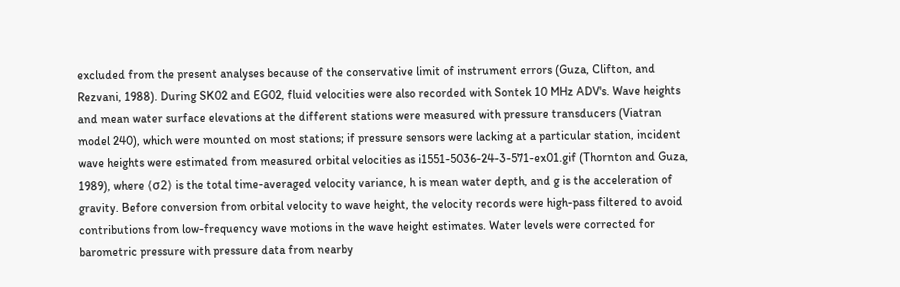excluded from the present analyses because of the conservative limit of instrument errors (Guza, Clifton, and Rezvani, 1988). During SK02 and EG02, fluid velocities were also recorded with Sontek 10 MHz ADV's. Wave heights and mean water surface elevations at the different stations were measured with pressure transducers (Viatran model 240), which were mounted on most stations; if pressure sensors were lacking at a particular station, incident wave heights were estimated from measured orbital velocities as i1551-5036-24-3-571-ex01.gif (Thornton and Guza, 1989), where ⟨σ2⟩ is the total time-averaged velocity variance, h is mean water depth, and g is the acceleration of gravity. Before conversion from orbital velocity to wave height, the velocity records were high-pass filtered to avoid contributions from low-frequency wave motions in the wave height estimates. Water levels were corrected for barometric pressure with pressure data from nearby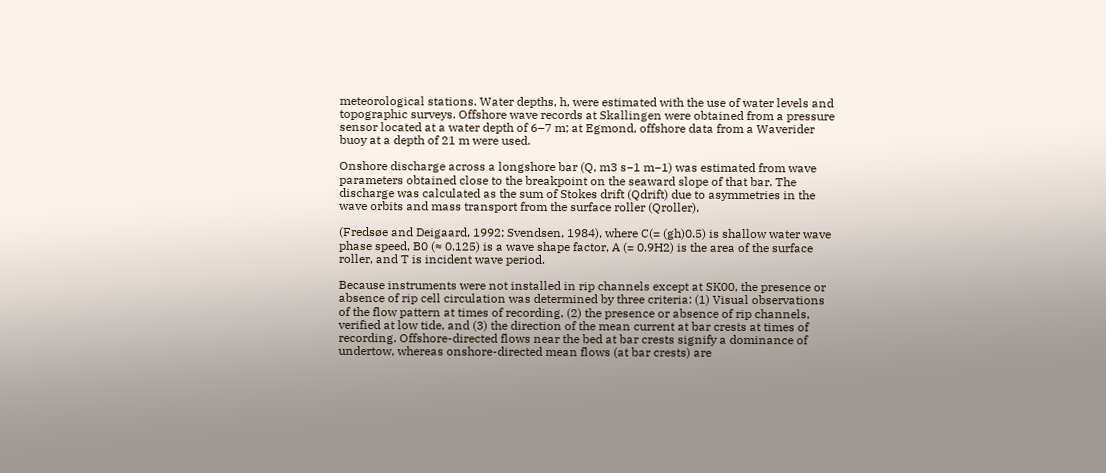meteorological stations. Water depths, h, were estimated with the use of water levels and topographic surveys. Offshore wave records at Skallingen were obtained from a pressure sensor located at a water depth of 6–7 m; at Egmond, offshore data from a Waverider buoy at a depth of 21 m were used.

Onshore discharge across a longshore bar (Q, m3 s−1 m−1) was estimated from wave parameters obtained close to the breakpoint on the seaward slope of that bar. The discharge was calculated as the sum of Stokes drift (Qdrift) due to asymmetries in the wave orbits and mass transport from the surface roller (Qroller),

(Fredsøe and Deigaard, 1992; Svendsen, 1984), where C(= (gh)0.5) is shallow water wave phase speed, B0 (≈ 0.125) is a wave shape factor, A (= 0.9H2) is the area of the surface roller, and T is incident wave period.

Because instruments were not installed in rip channels except at SK00, the presence or absence of rip cell circulation was determined by three criteria: (1) Visual observations of the flow pattern at times of recording, (2) the presence or absence of rip channels, verified at low tide, and (3) the direction of the mean current at bar crests at times of recording. Offshore-directed flows near the bed at bar crests signify a dominance of undertow, whereas onshore-directed mean flows (at bar crests) are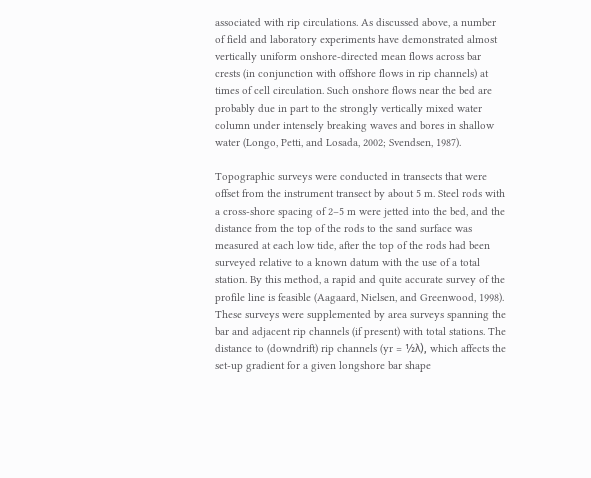associated with rip circulations. As discussed above, a number of field and laboratory experiments have demonstrated almost vertically uniform onshore-directed mean flows across bar crests (in conjunction with offshore flows in rip channels) at times of cell circulation. Such onshore flows near the bed are probably due in part to the strongly vertically mixed water column under intensely breaking waves and bores in shallow water (Longo, Petti, and Losada, 2002; Svendsen, 1987).

Topographic surveys were conducted in transects that were offset from the instrument transect by about 5 m. Steel rods with a cross-shore spacing of 2–5 m were jetted into the bed, and the distance from the top of the rods to the sand surface was measured at each low tide, after the top of the rods had been surveyed relative to a known datum with the use of a total station. By this method, a rapid and quite accurate survey of the profile line is feasible (Aagaard, Nielsen, and Greenwood, 1998). These surveys were supplemented by area surveys spanning the bar and adjacent rip channels (if present) with total stations. The distance to (downdrift) rip channels (yr = ½λ), which affects the set-up gradient for a given longshore bar shape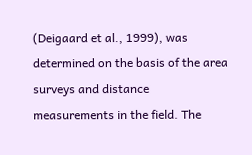(Deigaard et al., 1999), was determined on the basis of the area surveys and distance measurements in the field. The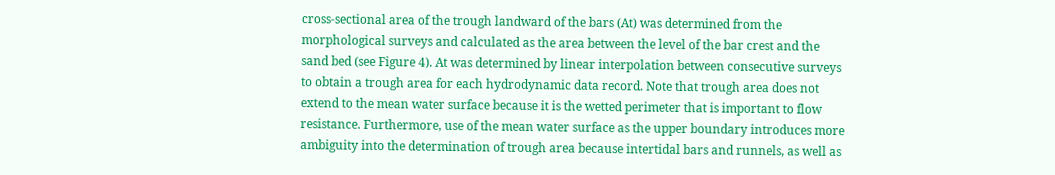cross-sectional area of the trough landward of the bars (At) was determined from the morphological surveys and calculated as the area between the level of the bar crest and the sand bed (see Figure 4). At was determined by linear interpolation between consecutive surveys to obtain a trough area for each hydrodynamic data record. Note that trough area does not extend to the mean water surface because it is the wetted perimeter that is important to flow resistance. Furthermore, use of the mean water surface as the upper boundary introduces more ambiguity into the determination of trough area because intertidal bars and runnels, as well as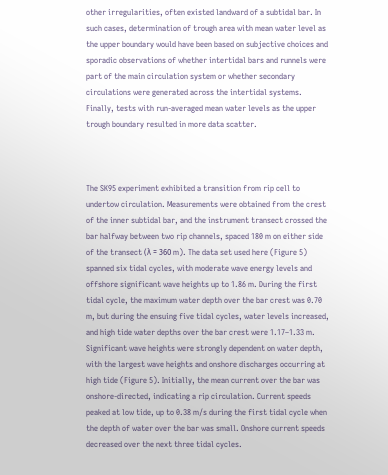other irregularities, often existed landward of a subtidal bar. In such cases, determination of trough area with mean water level as the upper boundary would have been based on subjective choices and sporadic observations of whether intertidal bars and runnels were part of the main circulation system or whether secondary circulations were generated across the intertidal systems. Finally, tests with run-averaged mean water levels as the upper trough boundary resulted in more data scatter.



The SK95 experiment exhibited a transition from rip cell to undertow circulation. Measurements were obtained from the crest of the inner subtidal bar, and the instrument transect crossed the bar halfway between two rip channels, spaced 180 m on either side of the transect (λ = 360 m). The data set used here (Figure 5) spanned six tidal cycles, with moderate wave energy levels and offshore significant wave heights up to 1.86 m. During the first tidal cycle, the maximum water depth over the bar crest was 0.70 m, but during the ensuing five tidal cycles, water levels increased, and high tide water depths over the bar crest were 1.17–1.33 m. Significant wave heights were strongly dependent on water depth, with the largest wave heights and onshore discharges occurring at high tide (Figure 5). Initially, the mean current over the bar was onshore-directed, indicating a rip circulation. Current speeds peaked at low tide, up to 0.38 m/s during the first tidal cycle when the depth of water over the bar was small. Onshore current speeds decreased over the next three tidal cycles.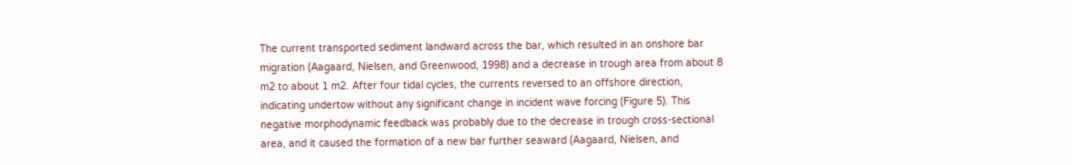The current transported sediment landward across the bar, which resulted in an onshore bar migration (Aagaard, Nielsen, and Greenwood, 1998) and a decrease in trough area from about 8 m2 to about 1 m2. After four tidal cycles, the currents reversed to an offshore direction, indicating undertow without any significant change in incident wave forcing (Figure 5). This negative morphodynamic feedback was probably due to the decrease in trough cross-sectional area, and it caused the formation of a new bar further seaward (Aagaard, Nielsen, and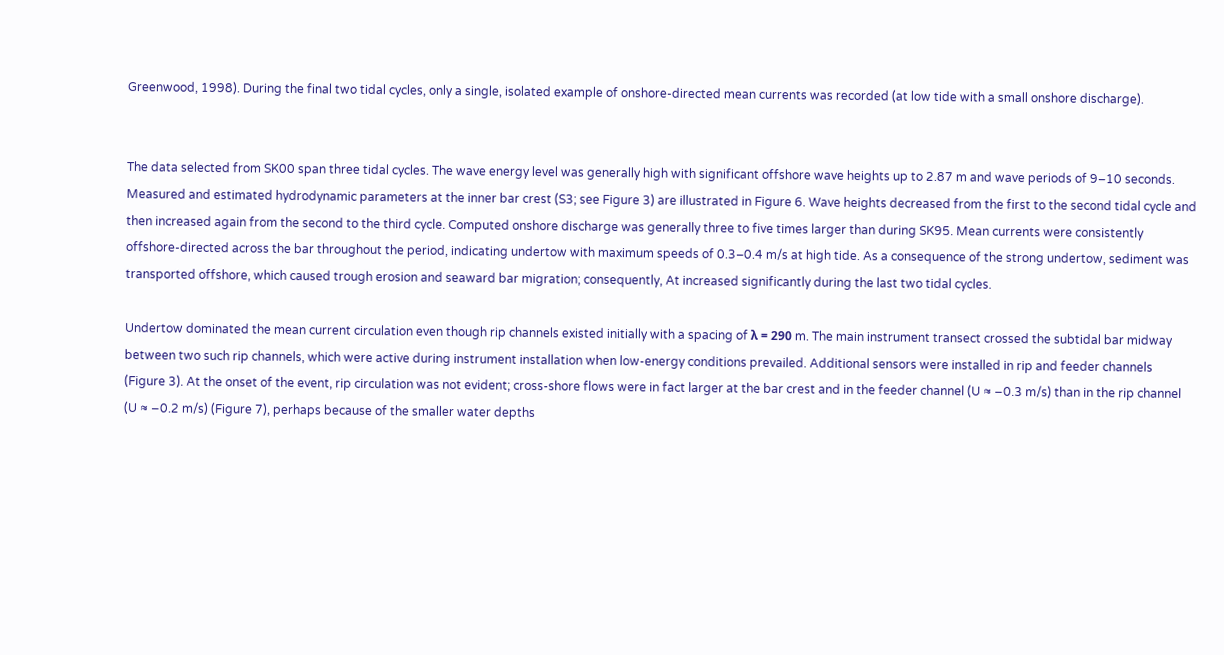Greenwood, 1998). During the final two tidal cycles, only a single, isolated example of onshore-directed mean currents was recorded (at low tide with a small onshore discharge).


The data selected from SK00 span three tidal cycles. The wave energy level was generally high with significant offshore wave heights up to 2.87 m and wave periods of 9–10 seconds. Measured and estimated hydrodynamic parameters at the inner bar crest (S3; see Figure 3) are illustrated in Figure 6. Wave heights decreased from the first to the second tidal cycle and then increased again from the second to the third cycle. Computed onshore discharge was generally three to five times larger than during SK95. Mean currents were consistently offshore-directed across the bar throughout the period, indicating undertow with maximum speeds of 0.3–0.4 m/s at high tide. As a consequence of the strong undertow, sediment was transported offshore, which caused trough erosion and seaward bar migration; consequently, At increased significantly during the last two tidal cycles.

Undertow dominated the mean current circulation even though rip channels existed initially with a spacing of λ = 290 m. The main instrument transect crossed the subtidal bar midway between two such rip channels, which were active during instrument installation when low-energy conditions prevailed. Additional sensors were installed in rip and feeder channels (Figure 3). At the onset of the event, rip circulation was not evident; cross-shore flows were in fact larger at the bar crest and in the feeder channel (U ≈ −0.3 m/s) than in the rip channel (U ≈ −0.2 m/s) (Figure 7), perhaps because of the smaller water depths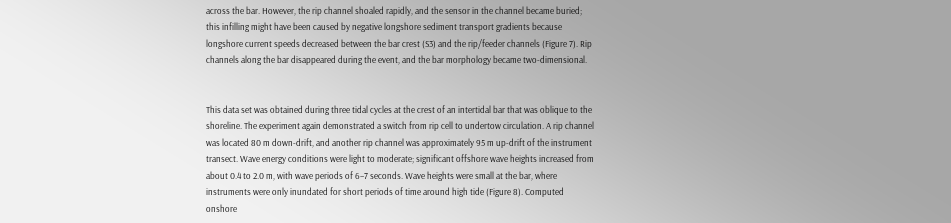across the bar. However, the rip channel shoaled rapidly, and the sensor in the channel became buried; this infilling might have been caused by negative longshore sediment transport gradients because longshore current speeds decreased between the bar crest (S3) and the rip/feeder channels (Figure 7). Rip channels along the bar disappeared during the event, and the bar morphology became two-dimensional.


This data set was obtained during three tidal cycles at the crest of an intertidal bar that was oblique to the shoreline. The experiment again demonstrated a switch from rip cell to undertow circulation. A rip channel was located 80 m down-drift, and another rip channel was approximately 95 m up-drift of the instrument transect. Wave energy conditions were light to moderate; significant offshore wave heights increased from about 0.4 to 2.0 m, with wave periods of 6–7 seconds. Wave heights were small at the bar, where instruments were only inundated for short periods of time around high tide (Figure 8). Computed onshore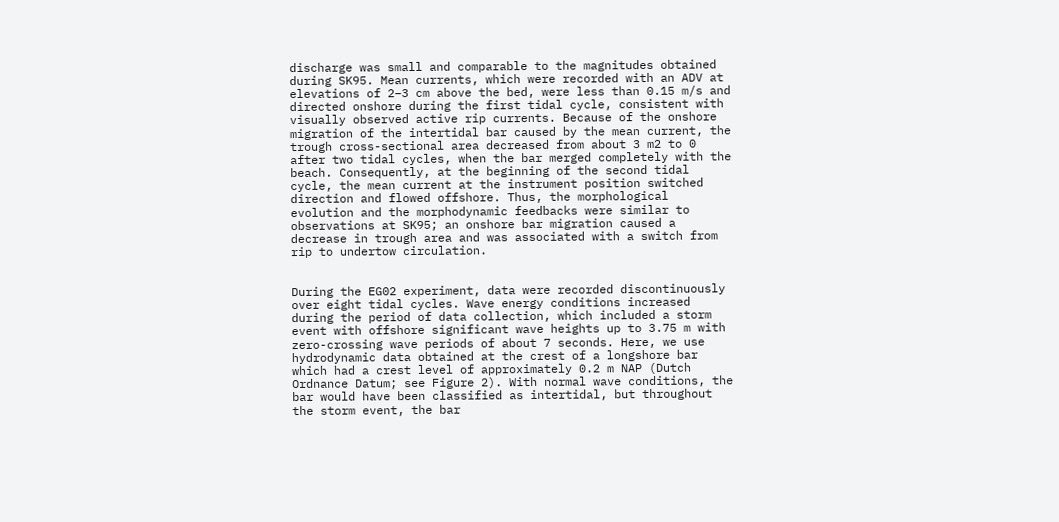discharge was small and comparable to the magnitudes obtained during SK95. Mean currents, which were recorded with an ADV at elevations of 2–3 cm above the bed, were less than 0.15 m/s and directed onshore during the first tidal cycle, consistent with visually observed active rip currents. Because of the onshore migration of the intertidal bar caused by the mean current, the trough cross-sectional area decreased from about 3 m2 to 0 after two tidal cycles, when the bar merged completely with the beach. Consequently, at the beginning of the second tidal cycle, the mean current at the instrument position switched direction and flowed offshore. Thus, the morphological evolution and the morphodynamic feedbacks were similar to observations at SK95; an onshore bar migration caused a decrease in trough area and was associated with a switch from rip to undertow circulation.


During the EG02 experiment, data were recorded discontinuously over eight tidal cycles. Wave energy conditions increased during the period of data collection, which included a storm event with offshore significant wave heights up to 3.75 m with zero-crossing wave periods of about 7 seconds. Here, we use hydrodynamic data obtained at the crest of a longshore bar which had a crest level of approximately 0.2 m NAP (Dutch Ordnance Datum; see Figure 2). With normal wave conditions, the bar would have been classified as intertidal, but throughout the storm event, the bar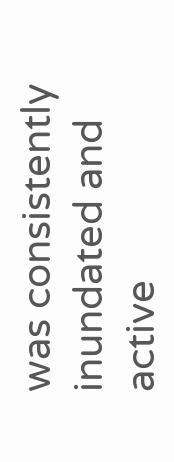was consistently inundated and active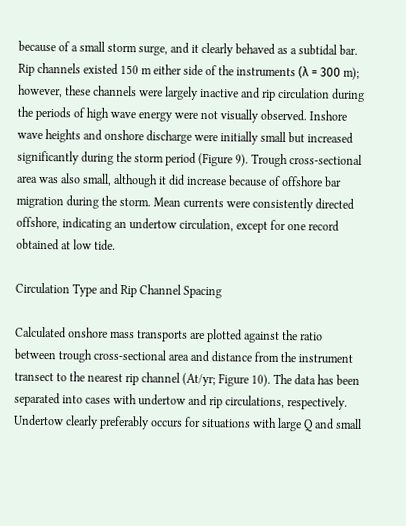because of a small storm surge, and it clearly behaved as a subtidal bar. Rip channels existed 150 m either side of the instruments (λ = 300 m); however, these channels were largely inactive and rip circulation during the periods of high wave energy were not visually observed. Inshore wave heights and onshore discharge were initially small but increased significantly during the storm period (Figure 9). Trough cross-sectional area was also small, although it did increase because of offshore bar migration during the storm. Mean currents were consistently directed offshore, indicating an undertow circulation, except for one record obtained at low tide.

Circulation Type and Rip Channel Spacing

Calculated onshore mass transports are plotted against the ratio between trough cross-sectional area and distance from the instrument transect to the nearest rip channel (At/yr; Figure 10). The data has been separated into cases with undertow and rip circulations, respectively. Undertow clearly preferably occurs for situations with large Q and small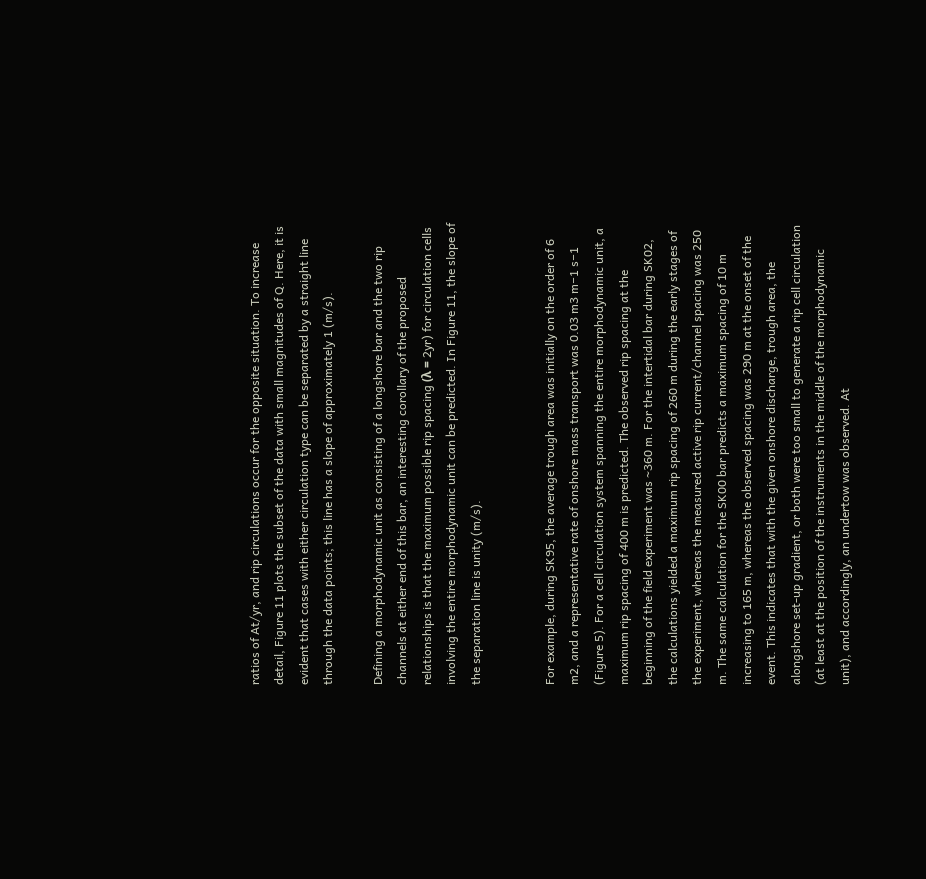ratios of At/yr, and rip circulations occur for the opposite situation. To increase detail, Figure 11 plots the subset of the data with small magnitudes of Q. Here, it is evident that cases with either circulation type can be separated by a straight line through the data points; this line has a slope of approximately 1 (m/s).

Defining a morphodynamic unit as consisting of a longshore bar and the two rip channels at either end of this bar, an interesting corollary of the proposed relationships is that the maximum possible rip spacing (λ = 2yr) for circulation cells involving the entire morphodynamic unit can be predicted. In Figure 11, the slope of the separation line is unity (m/s).


For example, during SK95, the average trough area was initially on the order of 6 m2, and a representative rate of onshore mass transport was 0.03 m3 m−1 s−1 (Figure 5). For a cell circulation system spanning the entire morphodynamic unit, a maximum rip spacing of 400 m is predicted. The observed rip spacing at the beginning of the field experiment was ∼360 m. For the intertidal bar during SK02, the calculations yielded a maximum rip spacing of 260 m during the early stages of the experiment, whereas the measured active rip current/channel spacing was 250 m. The same calculation for the SK00 bar predicts a maximum spacing of 10 m increasing to 165 m, whereas the observed spacing was 290 m at the onset of the event. This indicates that with the given onshore discharge, trough area, the alongshore set-up gradient, or both were too small to generate a rip cell circulation (at least at the position of the instruments in the middle of the morphodynamic unit), and accordingly, an undertow was observed. At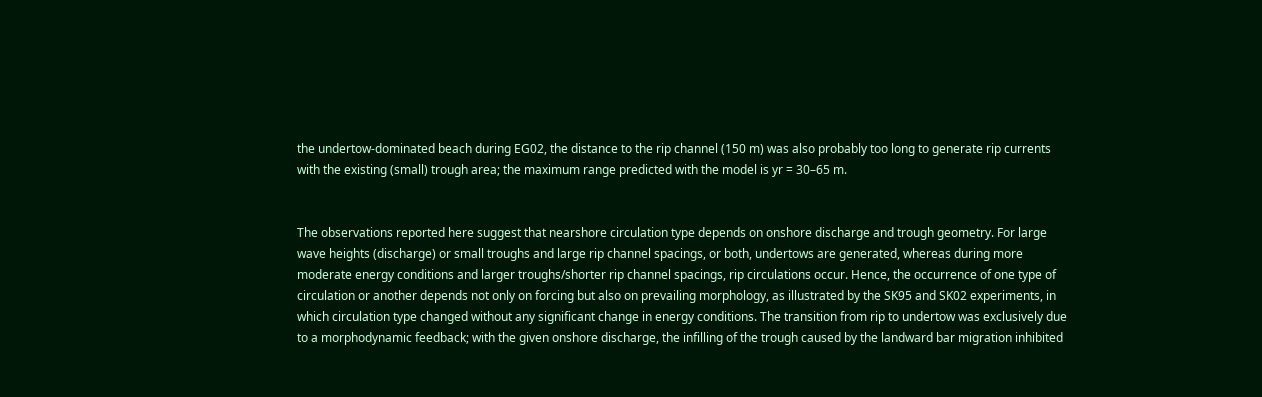the undertow-dominated beach during EG02, the distance to the rip channel (150 m) was also probably too long to generate rip currents with the existing (small) trough area; the maximum range predicted with the model is yr = 30–65 m.


The observations reported here suggest that nearshore circulation type depends on onshore discharge and trough geometry. For large wave heights (discharge) or small troughs and large rip channel spacings, or both, undertows are generated, whereas during more moderate energy conditions and larger troughs/shorter rip channel spacings, rip circulations occur. Hence, the occurrence of one type of circulation or another depends not only on forcing but also on prevailing morphology, as illustrated by the SK95 and SK02 experiments, in which circulation type changed without any significant change in energy conditions. The transition from rip to undertow was exclusively due to a morphodynamic feedback; with the given onshore discharge, the infilling of the trough caused by the landward bar migration inhibited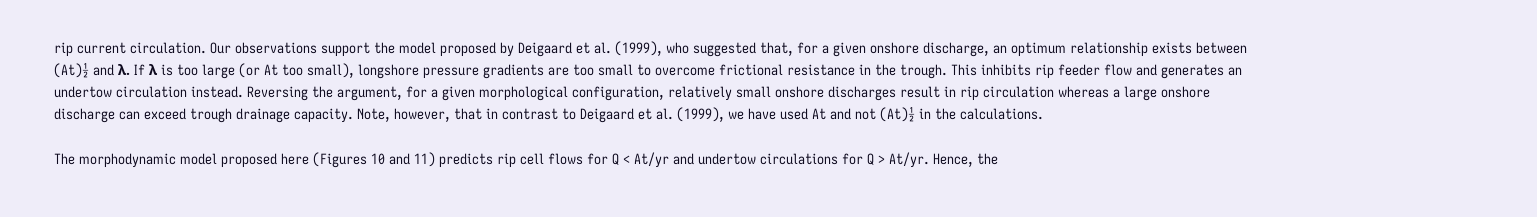rip current circulation. Our observations support the model proposed by Deigaard et al. (1999), who suggested that, for a given onshore discharge, an optimum relationship exists between (At)½ and λ. If λ is too large (or At too small), longshore pressure gradients are too small to overcome frictional resistance in the trough. This inhibits rip feeder flow and generates an undertow circulation instead. Reversing the argument, for a given morphological configuration, relatively small onshore discharges result in rip circulation whereas a large onshore discharge can exceed trough drainage capacity. Note, however, that in contrast to Deigaard et al. (1999), we have used At and not (At)½ in the calculations.

The morphodynamic model proposed here (Figures 10 and 11) predicts rip cell flows for Q < At/yr and undertow circulations for Q > At/yr. Hence, the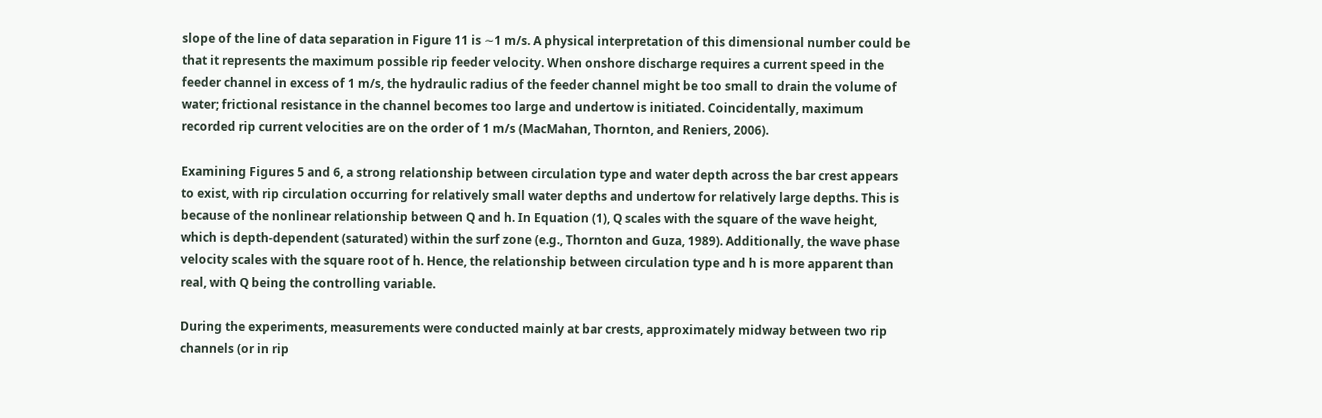slope of the line of data separation in Figure 11 is ∼1 m/s. A physical interpretation of this dimensional number could be that it represents the maximum possible rip feeder velocity. When onshore discharge requires a current speed in the feeder channel in excess of 1 m/s, the hydraulic radius of the feeder channel might be too small to drain the volume of water; frictional resistance in the channel becomes too large and undertow is initiated. Coincidentally, maximum recorded rip current velocities are on the order of 1 m/s (MacMahan, Thornton, and Reniers, 2006).

Examining Figures 5 and 6, a strong relationship between circulation type and water depth across the bar crest appears to exist, with rip circulation occurring for relatively small water depths and undertow for relatively large depths. This is because of the nonlinear relationship between Q and h. In Equation (1), Q scales with the square of the wave height, which is depth-dependent (saturated) within the surf zone (e.g., Thornton and Guza, 1989). Additionally, the wave phase velocity scales with the square root of h. Hence, the relationship between circulation type and h is more apparent than real, with Q being the controlling variable.

During the experiments, measurements were conducted mainly at bar crests, approximately midway between two rip channels (or in rip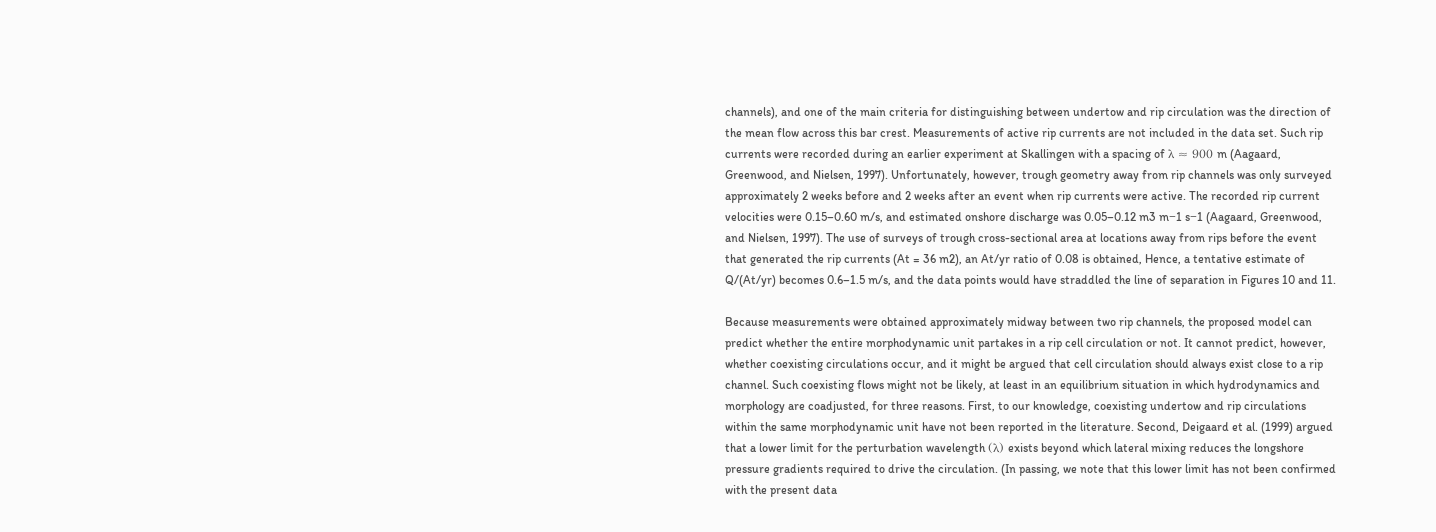channels), and one of the main criteria for distinguishing between undertow and rip circulation was the direction of the mean flow across this bar crest. Measurements of active rip currents are not included in the data set. Such rip currents were recorded during an earlier experiment at Skallingen with a spacing of λ ≈ 900 m (Aagaard, Greenwood, and Nielsen, 1997). Unfortunately, however, trough geometry away from rip channels was only surveyed approximately 2 weeks before and 2 weeks after an event when rip currents were active. The recorded rip current velocities were 0.15–0.60 m/s, and estimated onshore discharge was 0.05–0.12 m3 m−1 s−1 (Aagaard, Greenwood, and Nielsen, 1997). The use of surveys of trough cross-sectional area at locations away from rips before the event that generated the rip currents (At = 36 m2), an At/yr ratio of 0.08 is obtained, Hence, a tentative estimate of Q/(At/yr) becomes 0.6–1.5 m/s, and the data points would have straddled the line of separation in Figures 10 and 11.

Because measurements were obtained approximately midway between two rip channels, the proposed model can predict whether the entire morphodynamic unit partakes in a rip cell circulation or not. It cannot predict, however, whether coexisting circulations occur, and it might be argued that cell circulation should always exist close to a rip channel. Such coexisting flows might not be likely, at least in an equilibrium situation in which hydrodynamics and morphology are coadjusted, for three reasons. First, to our knowledge, coexisting undertow and rip circulations within the same morphodynamic unit have not been reported in the literature. Second, Deigaard et al. (1999) argued that a lower limit for the perturbation wavelength (λ) exists beyond which lateral mixing reduces the longshore pressure gradients required to drive the circulation. (In passing, we note that this lower limit has not been confirmed with the present data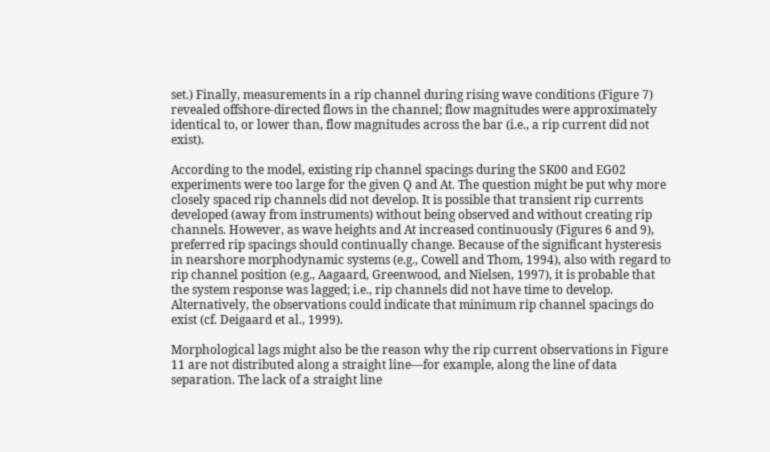set.) Finally, measurements in a rip channel during rising wave conditions (Figure 7) revealed offshore-directed flows in the channel; flow magnitudes were approximately identical to, or lower than, flow magnitudes across the bar (i.e., a rip current did not exist).

According to the model, existing rip channel spacings during the SK00 and EG02 experiments were too large for the given Q and At. The question might be put why more closely spaced rip channels did not develop. It is possible that transient rip currents developed (away from instruments) without being observed and without creating rip channels. However, as wave heights and At increased continuously (Figures 6 and 9), preferred rip spacings should continually change. Because of the significant hysteresis in nearshore morphodynamic systems (e.g., Cowell and Thom, 1994), also with regard to rip channel position (e.g., Aagaard, Greenwood, and Nielsen, 1997), it is probable that the system response was lagged; i.e., rip channels did not have time to develop. Alternatively, the observations could indicate that minimum rip channel spacings do exist (cf. Deigaard et al., 1999).

Morphological lags might also be the reason why the rip current observations in Figure 11 are not distributed along a straight line—for example, along the line of data separation. The lack of a straight line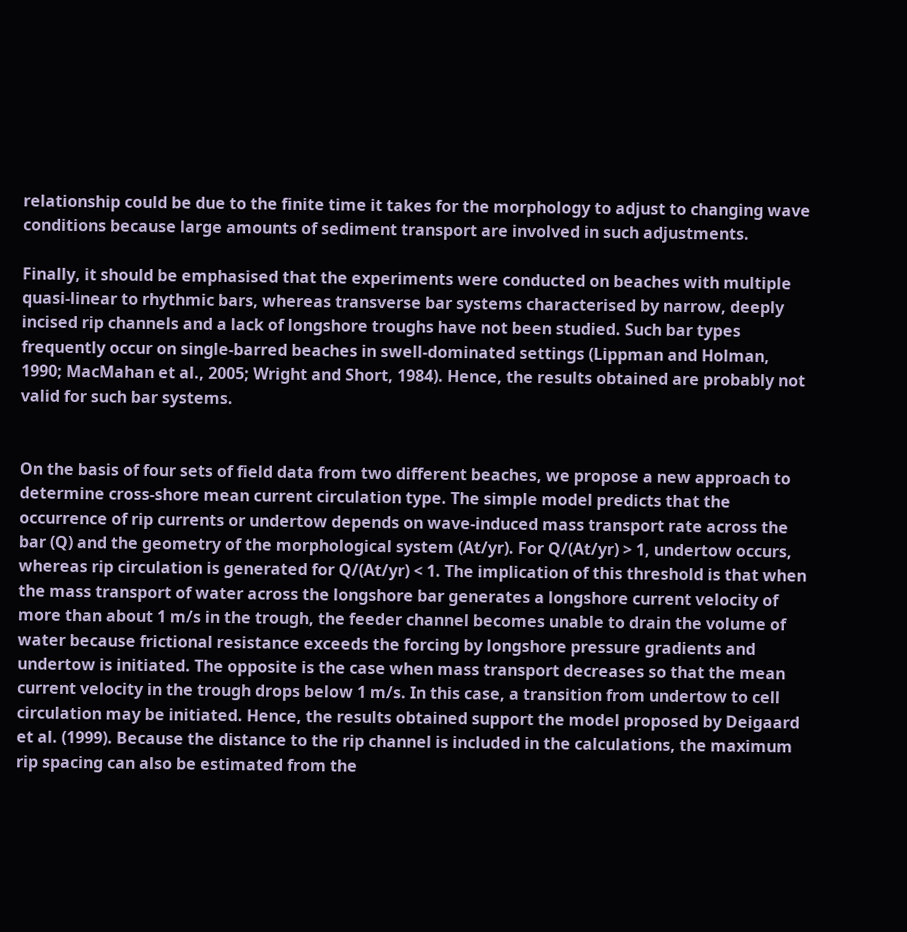relationship could be due to the finite time it takes for the morphology to adjust to changing wave conditions because large amounts of sediment transport are involved in such adjustments.

Finally, it should be emphasised that the experiments were conducted on beaches with multiple quasi-linear to rhythmic bars, whereas transverse bar systems characterised by narrow, deeply incised rip channels and a lack of longshore troughs have not been studied. Such bar types frequently occur on single-barred beaches in swell-dominated settings (Lippman and Holman, 1990; MacMahan et al., 2005; Wright and Short, 1984). Hence, the results obtained are probably not valid for such bar systems.


On the basis of four sets of field data from two different beaches, we propose a new approach to determine cross-shore mean current circulation type. The simple model predicts that the occurrence of rip currents or undertow depends on wave-induced mass transport rate across the bar (Q) and the geometry of the morphological system (At/yr). For Q/(At/yr) > 1, undertow occurs, whereas rip circulation is generated for Q/(At/yr) < 1. The implication of this threshold is that when the mass transport of water across the longshore bar generates a longshore current velocity of more than about 1 m/s in the trough, the feeder channel becomes unable to drain the volume of water because frictional resistance exceeds the forcing by longshore pressure gradients and undertow is initiated. The opposite is the case when mass transport decreases so that the mean current velocity in the trough drops below 1 m/s. In this case, a transition from undertow to cell circulation may be initiated. Hence, the results obtained support the model proposed by Deigaard et al. (1999). Because the distance to the rip channel is included in the calculations, the maximum rip spacing can also be estimated from the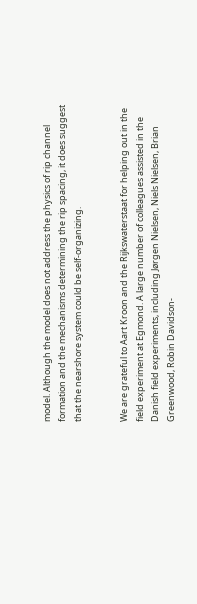model. Although the model does not address the physics of rip channel formation and the mechanisms determining the rip spacing, it does suggest that the nearshore system could be self-organizing.


We are grateful to Aart Kroon and the Rijkswaterstaat for helping out in the field experiment at Egmond. A large number of colleagues assisted in the Danish field experiments, including Jørgen Nielsen, Niels Nielsen, Brian Greenwood, Robin Davidson-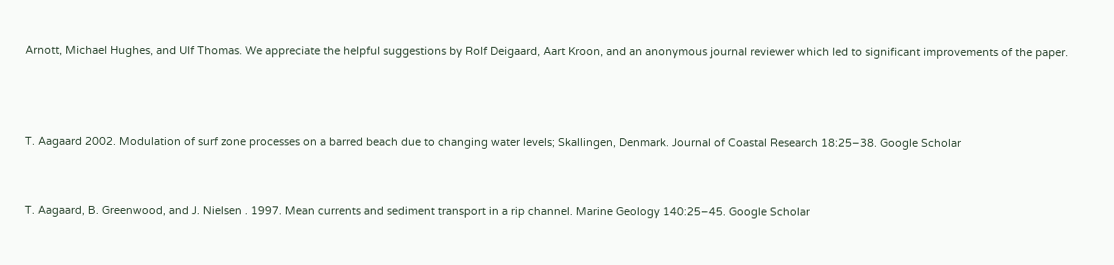Arnott, Michael Hughes, and Ulf Thomas. We appreciate the helpful suggestions by Rolf Deigaard, Aart Kroon, and an anonymous journal reviewer which led to significant improvements of the paper.



T. Aagaard 2002. Modulation of surf zone processes on a barred beach due to changing water levels; Skallingen, Denmark. Journal of Coastal Research 18:25–38. Google Scholar


T. Aagaard, B. Greenwood, and J. Nielsen . 1997. Mean currents and sediment transport in a rip channel. Marine Geology 140:25–45. Google Scholar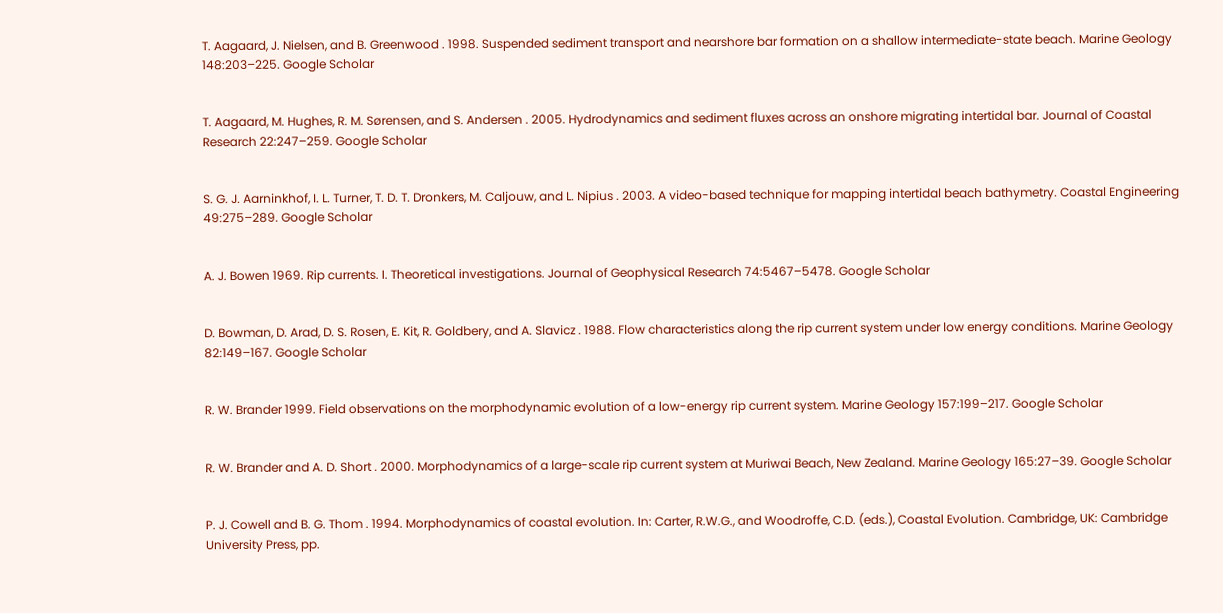T. Aagaard, J. Nielsen, and B. Greenwood . 1998. Suspended sediment transport and nearshore bar formation on a shallow intermediate-state beach. Marine Geology 148:203–225. Google Scholar


T. Aagaard, M. Hughes, R. M. Sørensen, and S. Andersen . 2005. Hydrodynamics and sediment fluxes across an onshore migrating intertidal bar. Journal of Coastal Research 22:247–259. Google Scholar


S. G. J. Aarninkhof, I. L. Turner, T. D. T. Dronkers, M. Caljouw, and L. Nipius . 2003. A video-based technique for mapping intertidal beach bathymetry. Coastal Engineering 49:275–289. Google Scholar


A. J. Bowen 1969. Rip currents. I. Theoretical investigations. Journal of Geophysical Research 74:5467–5478. Google Scholar


D. Bowman, D. Arad, D. S. Rosen, E. Kit, R. Goldbery, and A. Slavicz . 1988. Flow characteristics along the rip current system under low energy conditions. Marine Geology 82:149–167. Google Scholar


R. W. Brander 1999. Field observations on the morphodynamic evolution of a low-energy rip current system. Marine Geology 157:199–217. Google Scholar


R. W. Brander and A. D. Short . 2000. Morphodynamics of a large-scale rip current system at Muriwai Beach, New Zealand. Marine Geology 165:27–39. Google Scholar


P. J. Cowell and B. G. Thom . 1994. Morphodynamics of coastal evolution. In: Carter, R.W.G., and Woodroffe, C.D. (eds.), Coastal Evolution. Cambridge, UK: Cambridge University Press, pp.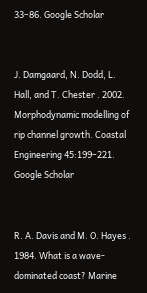33–86. Google Scholar


J. Damgaard, N. Dodd, L. Hall, and T. Chester . 2002. Morphodynamic modelling of rip channel growth. Coastal Engineering 45:199–221. Google Scholar


R. A. Davis and M. O. Hayes . 1984. What is a wave-dominated coast? Marine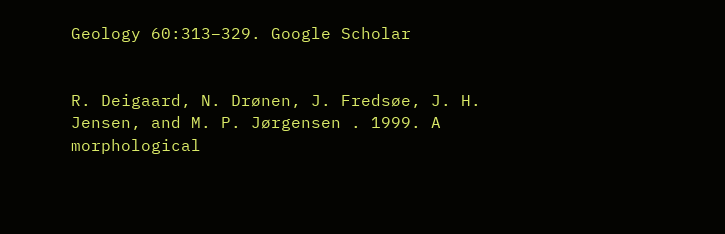Geology 60:313–329. Google Scholar


R. Deigaard, N. Drønen, J. Fredsøe, J. H. Jensen, and M. P. Jørgensen . 1999. A morphological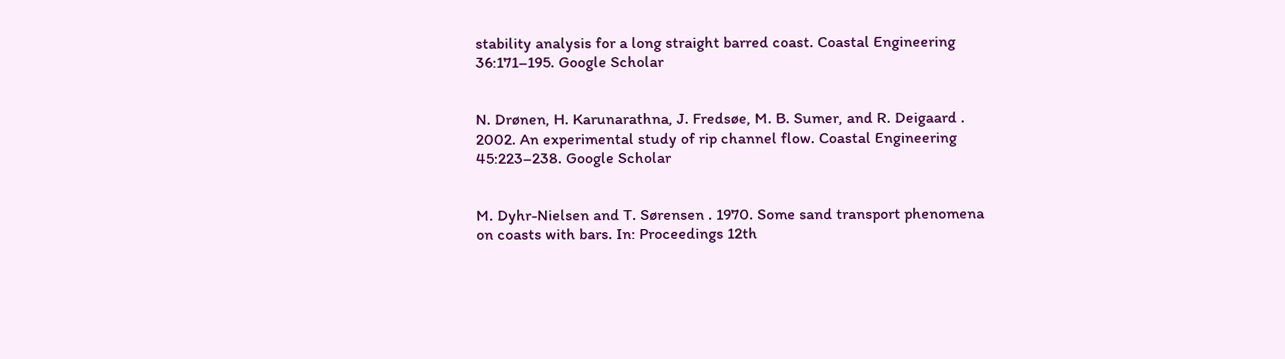stability analysis for a long straight barred coast. Coastal Engineering 36:171–195. Google Scholar


N. Drønen, H. Karunarathna, J. Fredsøe, M. B. Sumer, and R. Deigaard . 2002. An experimental study of rip channel flow. Coastal Engineering 45:223–238. Google Scholar


M. Dyhr-Nielsen and T. Sørensen . 1970. Some sand transport phenomena on coasts with bars. In: Proceedings 12th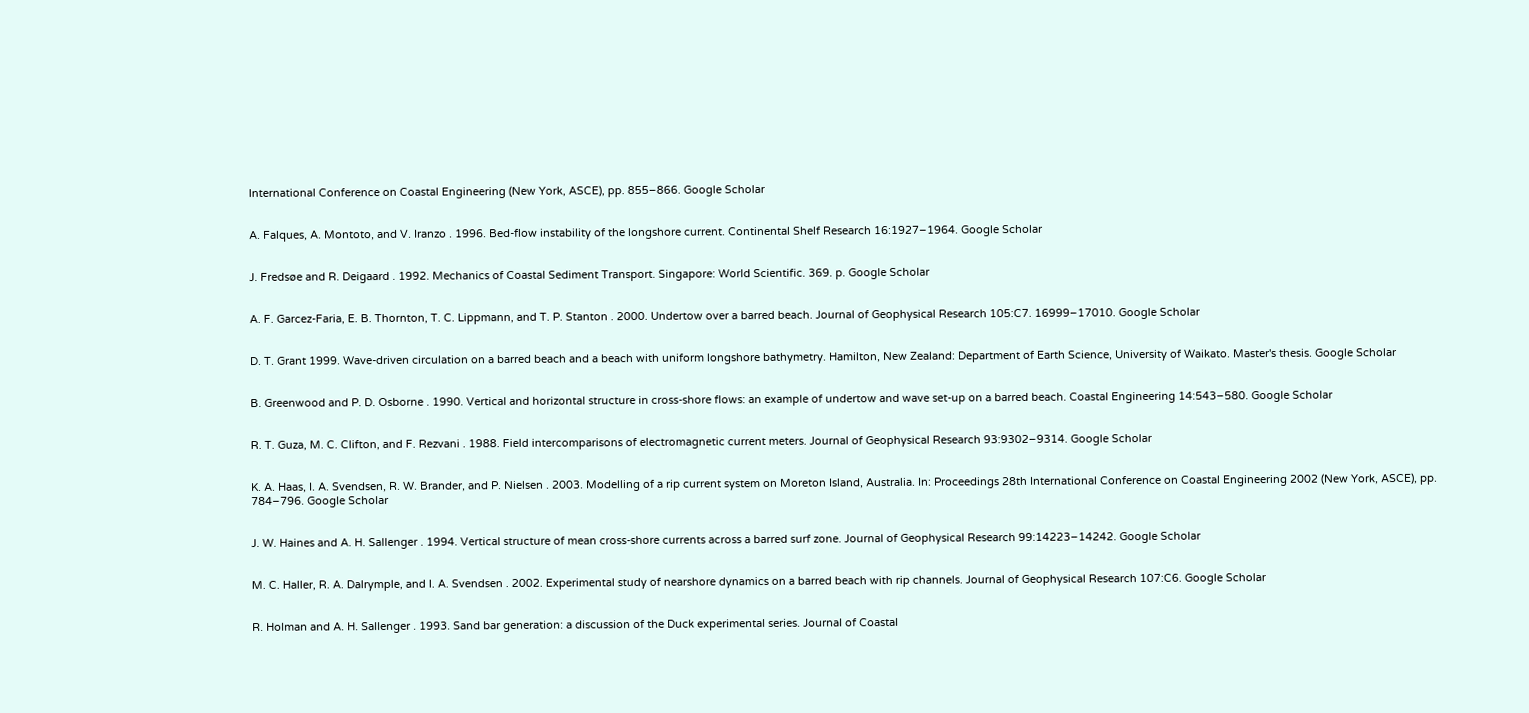International Conference on Coastal Engineering (New York, ASCE), pp. 855–866. Google Scholar


A. Falques, A. Montoto, and V. Iranzo . 1996. Bed-flow instability of the longshore current. Continental Shelf Research 16:1927–1964. Google Scholar


J. Fredsøe and R. Deigaard . 1992. Mechanics of Coastal Sediment Transport. Singapore: World Scientific. 369. p. Google Scholar


A. F. Garcez-Faria, E. B. Thornton, T. C. Lippmann, and T. P. Stanton . 2000. Undertow over a barred beach. Journal of Geophysical Research 105:C7. 16999–17010. Google Scholar


D. T. Grant 1999. Wave-driven circulation on a barred beach and a beach with uniform longshore bathymetry. Hamilton, New Zealand: Department of Earth Science, University of Waikato. Master's thesis. Google Scholar


B. Greenwood and P. D. Osborne . 1990. Vertical and horizontal structure in cross-shore flows: an example of undertow and wave set-up on a barred beach. Coastal Engineering 14:543–580. Google Scholar


R. T. Guza, M. C. Clifton, and F. Rezvani . 1988. Field intercomparisons of electromagnetic current meters. Journal of Geophysical Research 93:9302–9314. Google Scholar


K. A. Haas, I. A. Svendsen, R. W. Brander, and P. Nielsen . 2003. Modelling of a rip current system on Moreton Island, Australia. In: Proceedings 28th International Conference on Coastal Engineering 2002 (New York, ASCE), pp. 784–796. Google Scholar


J. W. Haines and A. H. Sallenger . 1994. Vertical structure of mean cross-shore currents across a barred surf zone. Journal of Geophysical Research 99:14223–14242. Google Scholar


M. C. Haller, R. A. Dalrymple, and I. A. Svendsen . 2002. Experimental study of nearshore dynamics on a barred beach with rip channels. Journal of Geophysical Research 107:C6. Google Scholar


R. Holman and A. H. Sallenger . 1993. Sand bar generation: a discussion of the Duck experimental series. Journal of Coastal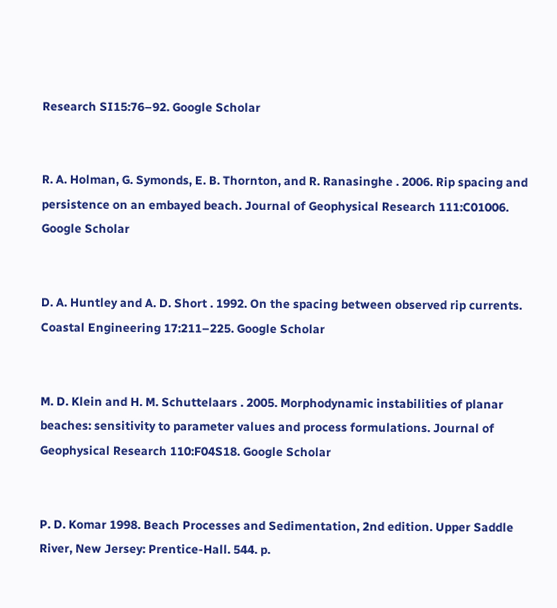Research SI15:76–92. Google Scholar


R. A. Holman, G. Symonds, E. B. Thornton, and R. Ranasinghe . 2006. Rip spacing and persistence on an embayed beach. Journal of Geophysical Research 111:C01006. Google Scholar


D. A. Huntley and A. D. Short . 1992. On the spacing between observed rip currents. Coastal Engineering 17:211–225. Google Scholar


M. D. Klein and H. M. Schuttelaars . 2005. Morphodynamic instabilities of planar beaches: sensitivity to parameter values and process formulations. Journal of Geophysical Research 110:F04S18. Google Scholar


P. D. Komar 1998. Beach Processes and Sedimentation, 2nd edition. Upper Saddle River, New Jersey: Prentice-Hall. 544. p.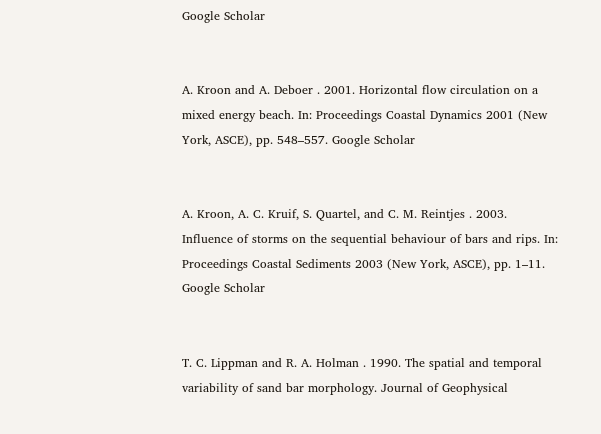Google Scholar


A. Kroon and A. Deboer . 2001. Horizontal flow circulation on a mixed energy beach. In: Proceedings Coastal Dynamics 2001 (New York, ASCE), pp. 548–557. Google Scholar


A. Kroon, A. C. Kruif, S. Quartel, and C. M. Reintjes . 2003. Influence of storms on the sequential behaviour of bars and rips. In: Proceedings Coastal Sediments 2003 (New York, ASCE), pp. 1–11. Google Scholar


T. C. Lippman and R. A. Holman . 1990. The spatial and temporal variability of sand bar morphology. Journal of Geophysical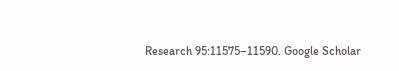Research 95:11575–11590. Google Scholar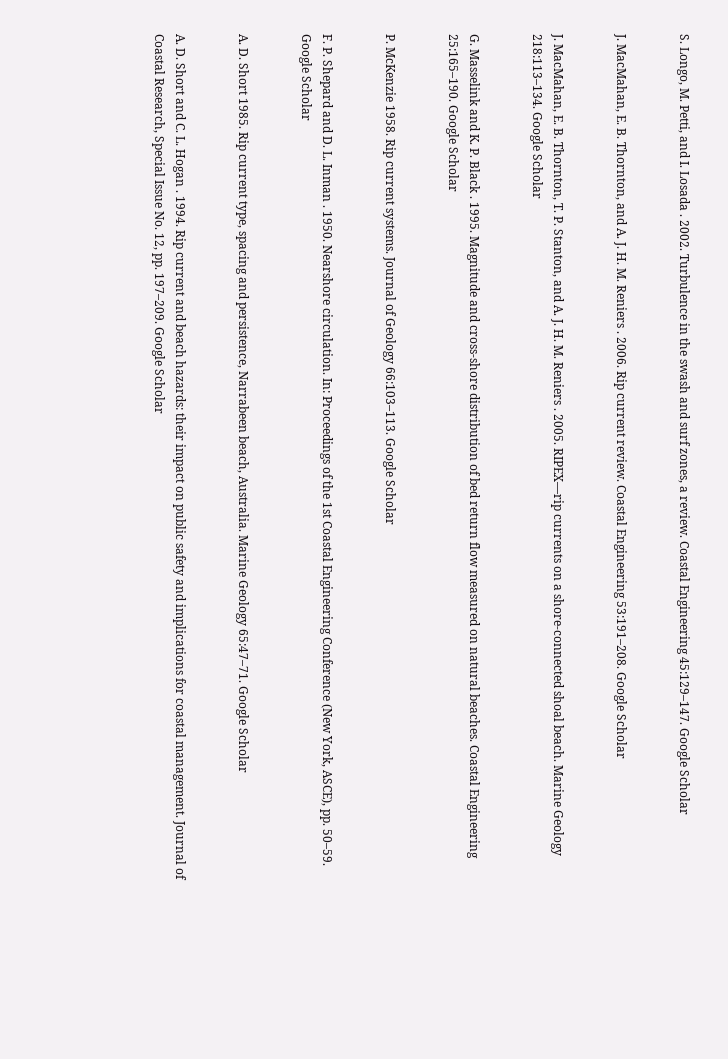S. Longo, M. Petti, and I. Losada . 2002. Turbulence in the swash and surf zones, a review. Coastal Engineering 45:129–147. Google Scholar


J. MacMahan, E. B. Thornton, and A. J. H. M. Reniers . 2006. Rip current review. Coastal Engineering 53:191–208. Google Scholar


J. MacMahan, E. B. Thornton, T. P. Stanton, and A. J. H. M. Reniers . 2005. RIPEX—rip currents on a shore-connected shoal beach. Marine Geology 218:113–134. Google Scholar


G. Masselink and K. P. Black . 1995. Magnitude and cross-shore distribution of bed return flow measured on natural beaches. Coastal Engineering 25:165–190. Google Scholar


P. McKenzie 1958. Rip current systems. Journal of Geology 66:103–113. Google Scholar


F. P. Shepard and D. L. Inman . 1950. Nearshore circulation. In: Proceedings of the 1st Coastal Engineering Conference (New York, ASCE), pp. 50–59. Google Scholar


A. D. Short 1985. Rip current type, spacing and persistence, Narrabeen beach, Australia. Marine Geology 65:47–71. Google Scholar


A. D. Short and C. L. Hogan . 1994. Rip current and beach hazards: their impact on public safety and implications for coastal management. Journal of Coastal Research, Special Issue No. 12, pp. 197–209. Google Scholar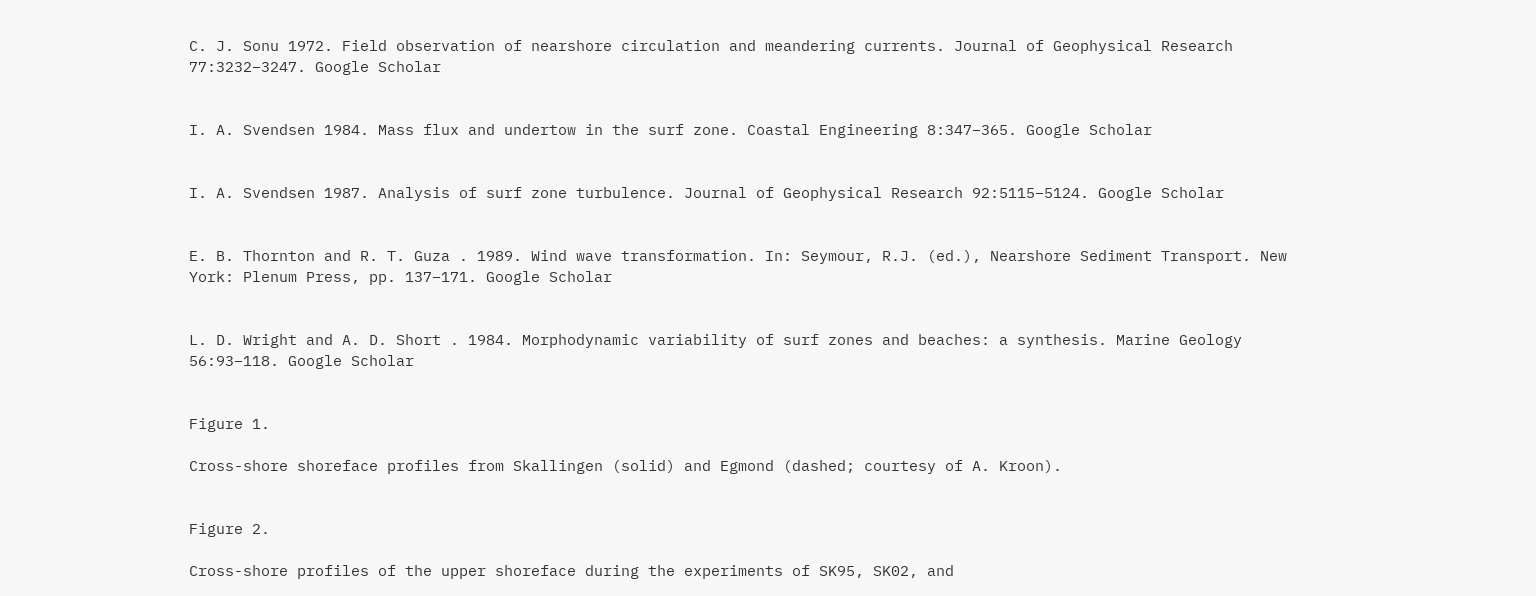C. J. Sonu 1972. Field observation of nearshore circulation and meandering currents. Journal of Geophysical Research 77:3232–3247. Google Scholar


I. A. Svendsen 1984. Mass flux and undertow in the surf zone. Coastal Engineering 8:347–365. Google Scholar


I. A. Svendsen 1987. Analysis of surf zone turbulence. Journal of Geophysical Research 92:5115–5124. Google Scholar


E. B. Thornton and R. T. Guza . 1989. Wind wave transformation. In: Seymour, R.J. (ed.), Nearshore Sediment Transport. New York: Plenum Press, pp. 137–171. Google Scholar


L. D. Wright and A. D. Short . 1984. Morphodynamic variability of surf zones and beaches: a synthesis. Marine Geology 56:93–118. Google Scholar


Figure 1.

Cross-shore shoreface profiles from Skallingen (solid) and Egmond (dashed; courtesy of A. Kroon).


Figure 2.

Cross-shore profiles of the upper shoreface during the experiments of SK95, SK02, and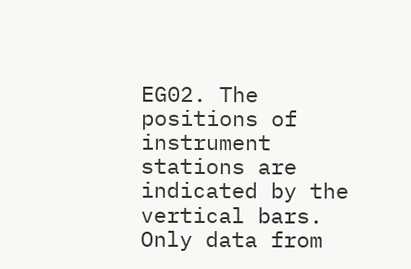EG02. The positions of instrument stations are indicated by the vertical bars. Only data from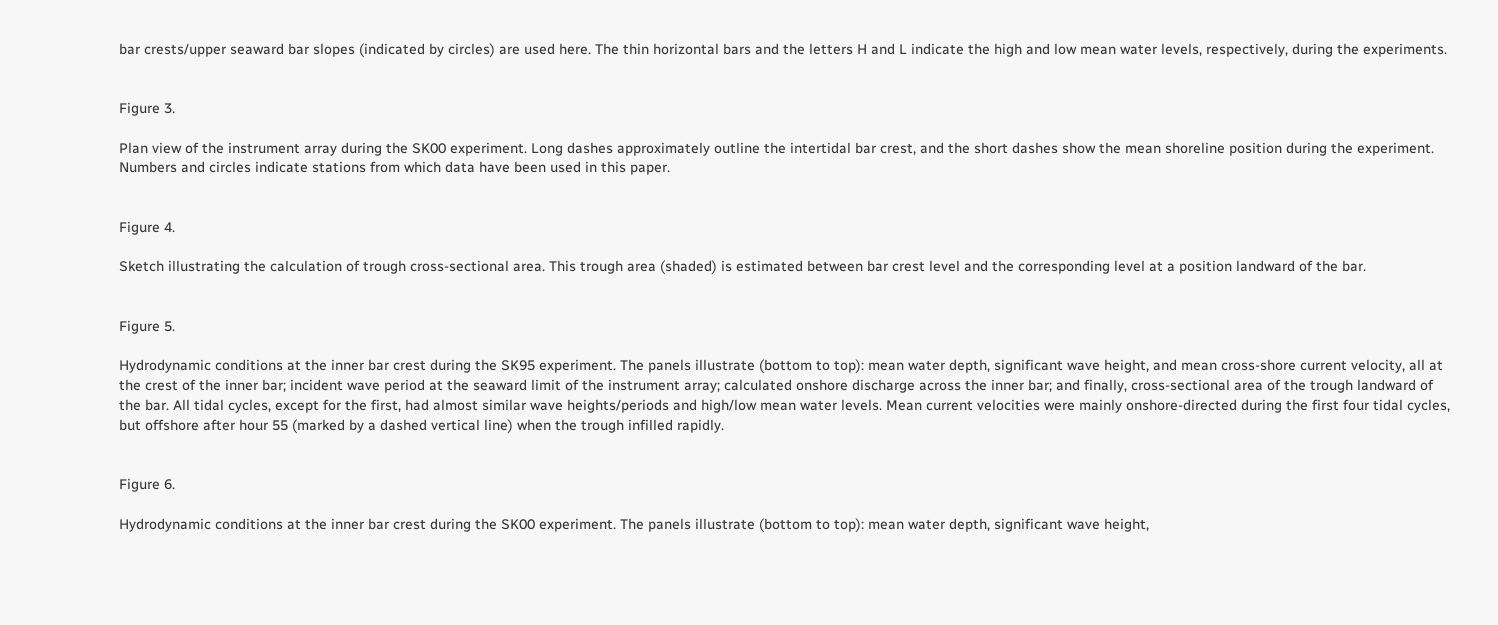bar crests/upper seaward bar slopes (indicated by circles) are used here. The thin horizontal bars and the letters H and L indicate the high and low mean water levels, respectively, during the experiments.


Figure 3.

Plan view of the instrument array during the SK00 experiment. Long dashes approximately outline the intertidal bar crest, and the short dashes show the mean shoreline position during the experiment. Numbers and circles indicate stations from which data have been used in this paper.


Figure 4.

Sketch illustrating the calculation of trough cross-sectional area. This trough area (shaded) is estimated between bar crest level and the corresponding level at a position landward of the bar.


Figure 5.

Hydrodynamic conditions at the inner bar crest during the SK95 experiment. The panels illustrate (bottom to top): mean water depth, significant wave height, and mean cross-shore current velocity, all at the crest of the inner bar; incident wave period at the seaward limit of the instrument array; calculated onshore discharge across the inner bar; and finally, cross-sectional area of the trough landward of the bar. All tidal cycles, except for the first, had almost similar wave heights/periods and high/low mean water levels. Mean current velocities were mainly onshore-directed during the first four tidal cycles, but offshore after hour 55 (marked by a dashed vertical line) when the trough infilled rapidly.


Figure 6.

Hydrodynamic conditions at the inner bar crest during the SK00 experiment. The panels illustrate (bottom to top): mean water depth, significant wave height,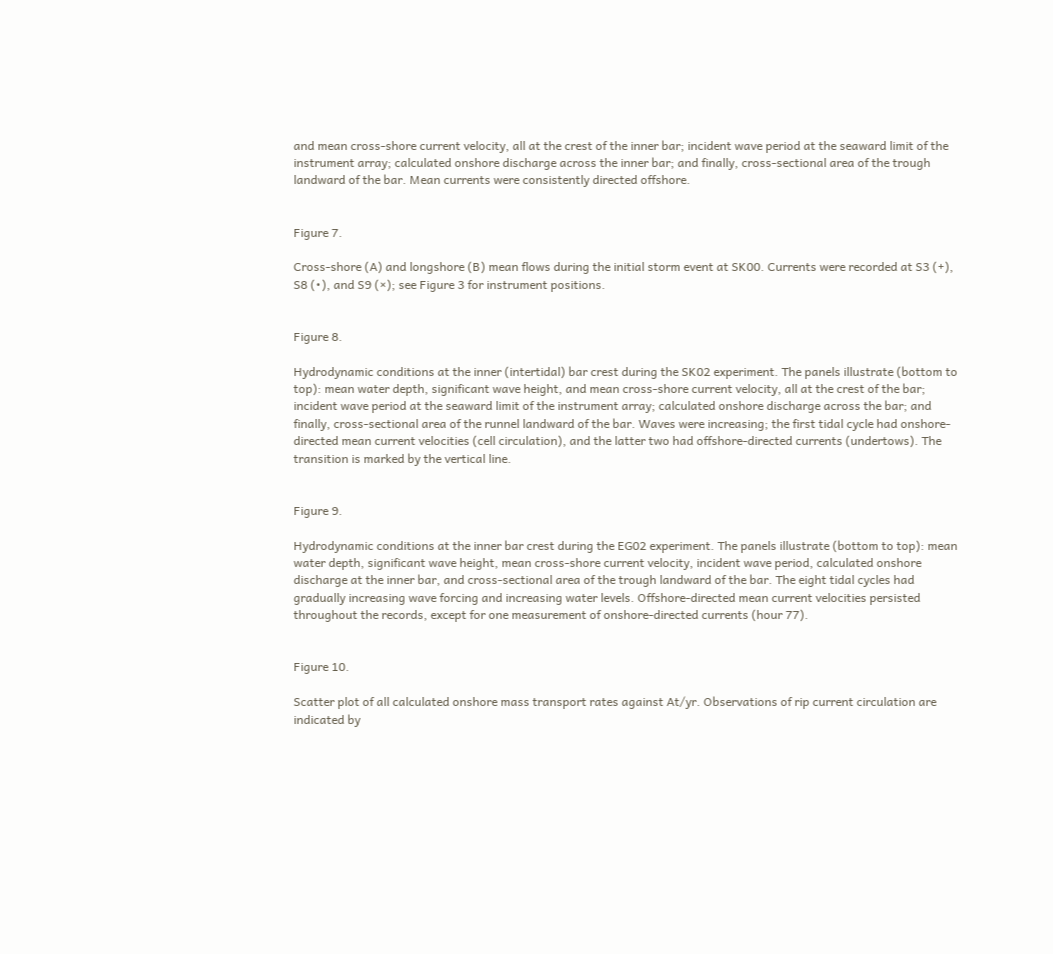and mean cross-shore current velocity, all at the crest of the inner bar; incident wave period at the seaward limit of the instrument array; calculated onshore discharge across the inner bar; and finally, cross-sectional area of the trough landward of the bar. Mean currents were consistently directed offshore.


Figure 7.

Cross-shore (A) and longshore (B) mean flows during the initial storm event at SK00. Currents were recorded at S3 (+), S8 (•), and S9 (×); see Figure 3 for instrument positions.


Figure 8.

Hydrodynamic conditions at the inner (intertidal) bar crest during the SK02 experiment. The panels illustrate (bottom to top): mean water depth, significant wave height, and mean cross-shore current velocity, all at the crest of the bar; incident wave period at the seaward limit of the instrument array; calculated onshore discharge across the bar; and finally, cross-sectional area of the runnel landward of the bar. Waves were increasing; the first tidal cycle had onshore-directed mean current velocities (cell circulation), and the latter two had offshore-directed currents (undertows). The transition is marked by the vertical line.


Figure 9.

Hydrodynamic conditions at the inner bar crest during the EG02 experiment. The panels illustrate (bottom to top): mean water depth, significant wave height, mean cross-shore current velocity, incident wave period, calculated onshore discharge at the inner bar, and cross-sectional area of the trough landward of the bar. The eight tidal cycles had gradually increasing wave forcing and increasing water levels. Offshore-directed mean current velocities persisted throughout the records, except for one measurement of onshore-directed currents (hour 77).


Figure 10.

Scatter plot of all calculated onshore mass transport rates against At/yr. Observations of rip current circulation are indicated by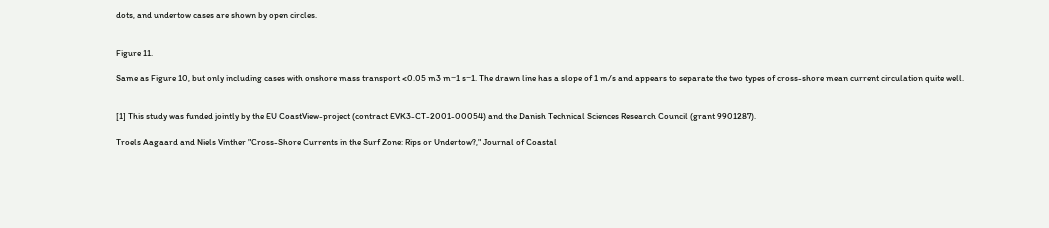dots, and undertow cases are shown by open circles.


Figure 11.

Same as Figure 10, but only including cases with onshore mass transport <0.05 m3 m−1 s−1. The drawn line has a slope of 1 m/s and appears to separate the two types of cross-shore mean current circulation quite well.


[1] This study was funded jointly by the EU CoastView-project (contract EVK3-CT-2001-00054) and the Danish Technical Sciences Research Council (grant 9901287).

Troels Aagaard and Niels Vinther "Cross-Shore Currents in the Surf Zone: Rips or Undertow?," Journal of Coastal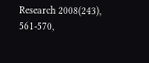Research 2008(243), 561-570,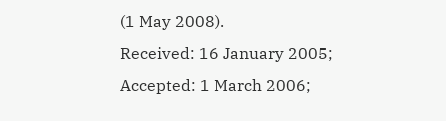(1 May 2008).
Received: 16 January 2005; Accepted: 1 March 2006;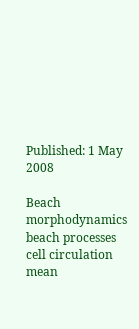Published: 1 May 2008

Beach morphodynamics
beach processes
cell circulation
mean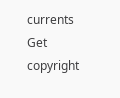currents
Get copyright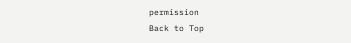permission
Back to Top